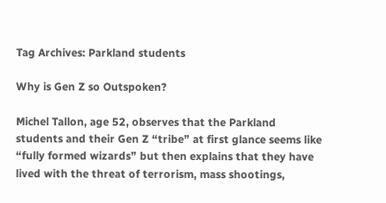Tag Archives: Parkland students

Why is Gen Z so Outspoken?

Michel Tallon, age 52, observes that the Parkland students and their Gen Z “tribe” at first glance seems like “fully formed wizards” but then explains that they have lived with the threat of terrorism, mass shootings,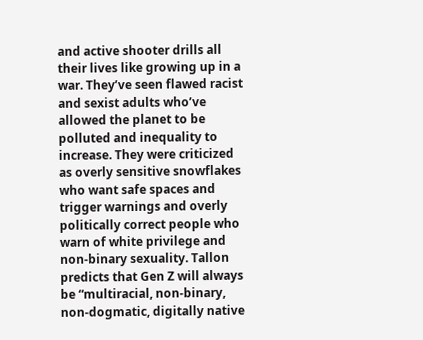and active shooter drills all their lives like growing up in a war. They’ve seen flawed racist and sexist adults who’ve allowed the planet to be polluted and inequality to increase. They were criticized as overly sensitive snowflakes who want safe spaces and trigger warnings and overly politically correct people who warn of white privilege and non-binary sexuality. Tallon predicts that Gen Z will always be “multiracial, non-binary, non-dogmatic, digitally native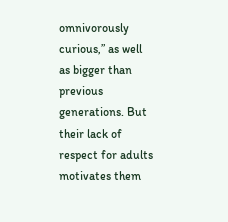omnivorously curious,” as well as bigger than previous generations. But their lack of respect for adults motivates them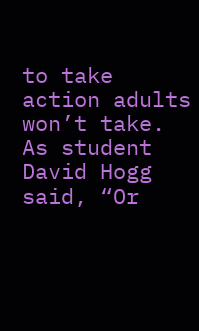to take action adults won’t take. As student David Hogg said, “Or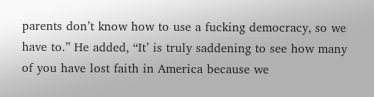parents don’t know how to use a fucking democracy, so we have to.” He added, “It’ is truly saddening to see how many of you have lost faith in America because we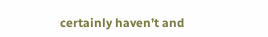certainly haven’t and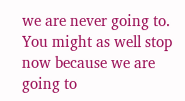we are never going to. You might as well stop now because we are going to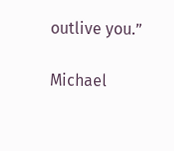outlive you.”

Michael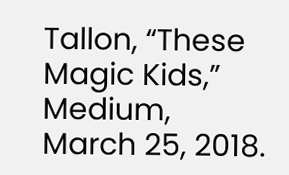Tallon, “These Magic Kids,” Medium, March 25, 2018.